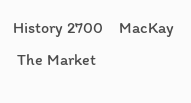History 2700    MacKay
 The Market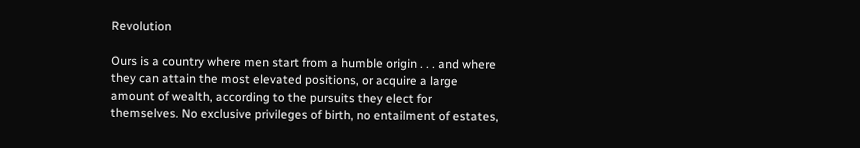Revolution

Ours is a country where men start from a humble origin . . . and where they can attain the most elevated positions, or acquire a large amount of wealth, according to the pursuits they elect for themselves. No exclusive privileges of birth, no entailment of estates,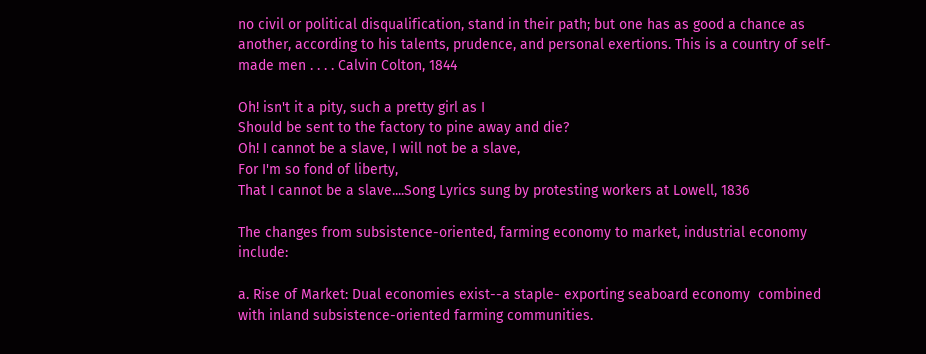no civil or political disqualification, stand in their path; but one has as good a chance as another, according to his talents, prudence, and personal exertions. This is a country of self-made men . . . . Calvin Colton, 1844

Oh! isn't it a pity, such a pretty girl as I
Should be sent to the factory to pine away and die?
Oh! I cannot be a slave, I will not be a slave,
For I'm so fond of liberty,
That I cannot be a slave....Song Lyrics sung by protesting workers at Lowell, 1836

The changes from subsistence-oriented, farming economy to market, industrial economy include:

a. Rise of Market: Dual economies exist--a staple- exporting seaboard economy  combined with inland subsistence-oriented farming communities.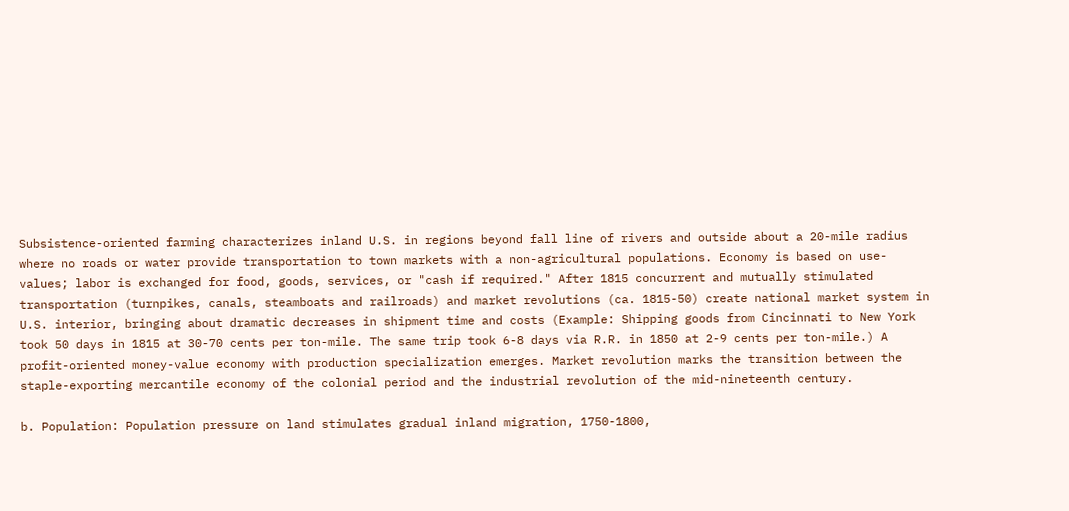Subsistence-oriented farming characterizes inland U.S. in regions beyond fall line of rivers and outside about a 20-mile radius where no roads or water provide transportation to town markets with a non-agricultural populations. Economy is based on use-values; labor is exchanged for food, goods, services, or "cash if required." After 1815 concurrent and mutually stimulated transportation (turnpikes, canals, steamboats and railroads) and market revolutions (ca. 1815-50) create national market system in U.S. interior, bringing about dramatic decreases in shipment time and costs (Example: Shipping goods from Cincinnati to New York took 50 days in 1815 at 30-70 cents per ton-mile. The same trip took 6-8 days via R.R. in 1850 at 2-9 cents per ton-mile.) A profit-oriented money-value economy with production specialization emerges. Market revolution marks the transition between the staple-exporting mercantile economy of the colonial period and the industrial revolution of the mid-nineteenth century.

b. Population: Population pressure on land stimulates gradual inland migration, 1750-1800,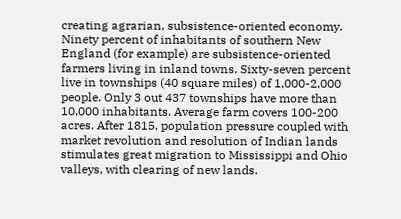creating agrarian, subsistence-oriented economy. Ninety percent of inhabitants of southern New England (for example) are subsistence-oriented farmers living in inland towns. Sixty-seven percent live in townships (40 square miles) of 1,000-2,000 people. Only 3 out 437 townships have more than 10,000 inhabitants. Average farm covers 100-200 acres. After 1815, population pressure coupled with market revolution and resolution of Indian lands stimulates great migration to Mississippi and Ohio valleys, with clearing of new lands.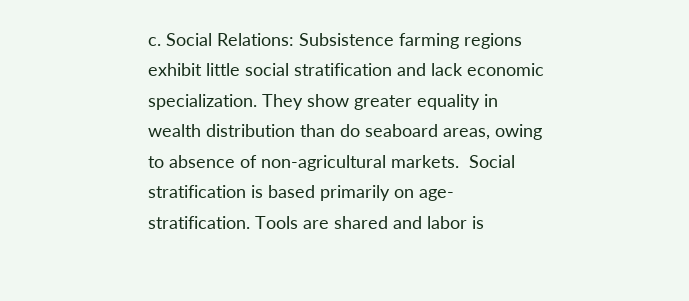c. Social Relations: Subsistence farming regions exhibit little social stratification and lack economic specialization. They show greater equality in wealth distribution than do seaboard areas, owing to absence of non-agricultural markets.  Social stratification is based primarily on age-stratification. Tools are shared and labor is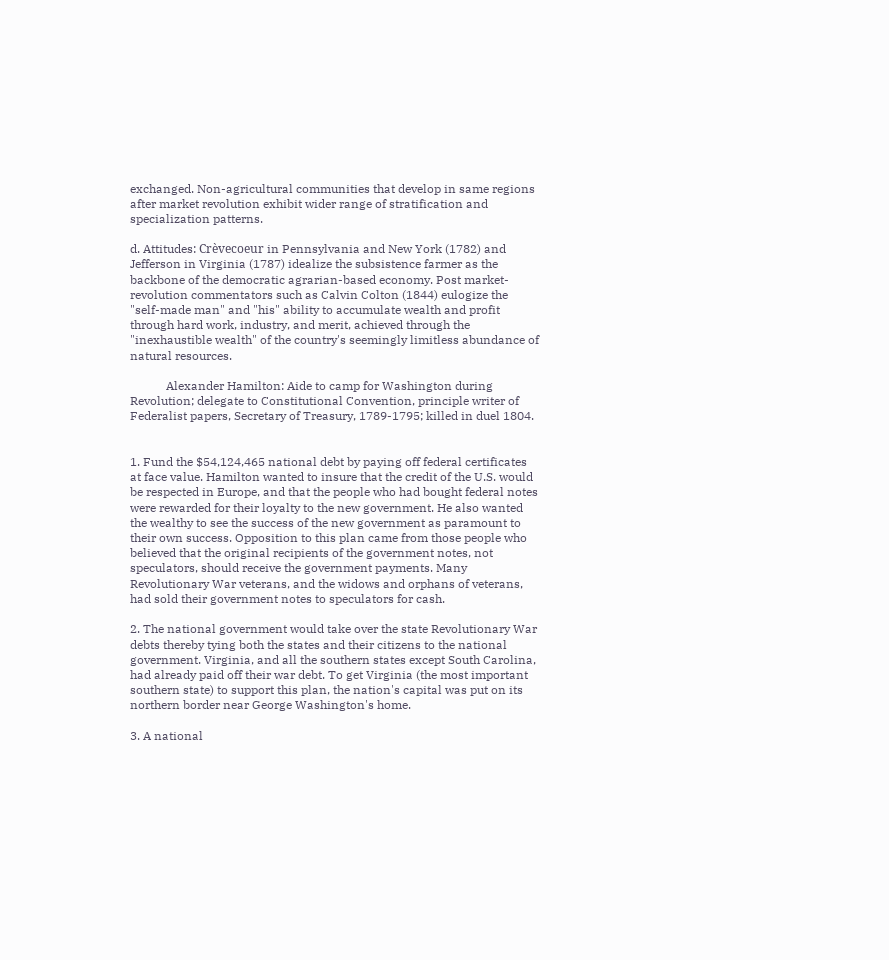exchanged. Non-agricultural communities that develop in same regions after market revolution exhibit wider range of stratification and specialization patterns.

d. Attitudes: Crèvecoeur in Pennsylvania and New York (1782) and Jefferson in Virginia (1787) idealize the subsistence farmer as the backbone of the democratic agrarian-based economy. Post market-revolution commentators such as Calvin Colton (1844) eulogize the "self-made man" and "his" ability to accumulate wealth and profit through hard work, industry, and merit, achieved through the "inexhaustible wealth" of the country's seemingly limitless abundance of natural resources.

            Alexander Hamilton: Aide to camp for Washington during Revolution; delegate to Constitutional Convention, principle writer of Federalist papers, Secretary of Treasury, 1789-1795; killed in duel 1804.


1. Fund the $54,124,465 national debt by paying off federal certificates at face value. Hamilton wanted to insure that the credit of the U.S. would be respected in Europe, and that the people who had bought federal notes were rewarded for their loyalty to the new government. He also wanted the wealthy to see the success of the new government as paramount to their own success. Opposition to this plan came from those people who believed that the original recipients of the government notes, not speculators, should receive the government payments. Many Revolutionary War veterans, and the widows and orphans of veterans, had sold their government notes to speculators for cash.

2. The national government would take over the state Revolutionary War debts thereby tying both the states and their citizens to the national government. Virginia, and all the southern states except South Carolina, had already paid off their war debt. To get Virginia (the most important southern state) to support this plan, the nation's capital was put on its northern border near George Washington's home.

3. A national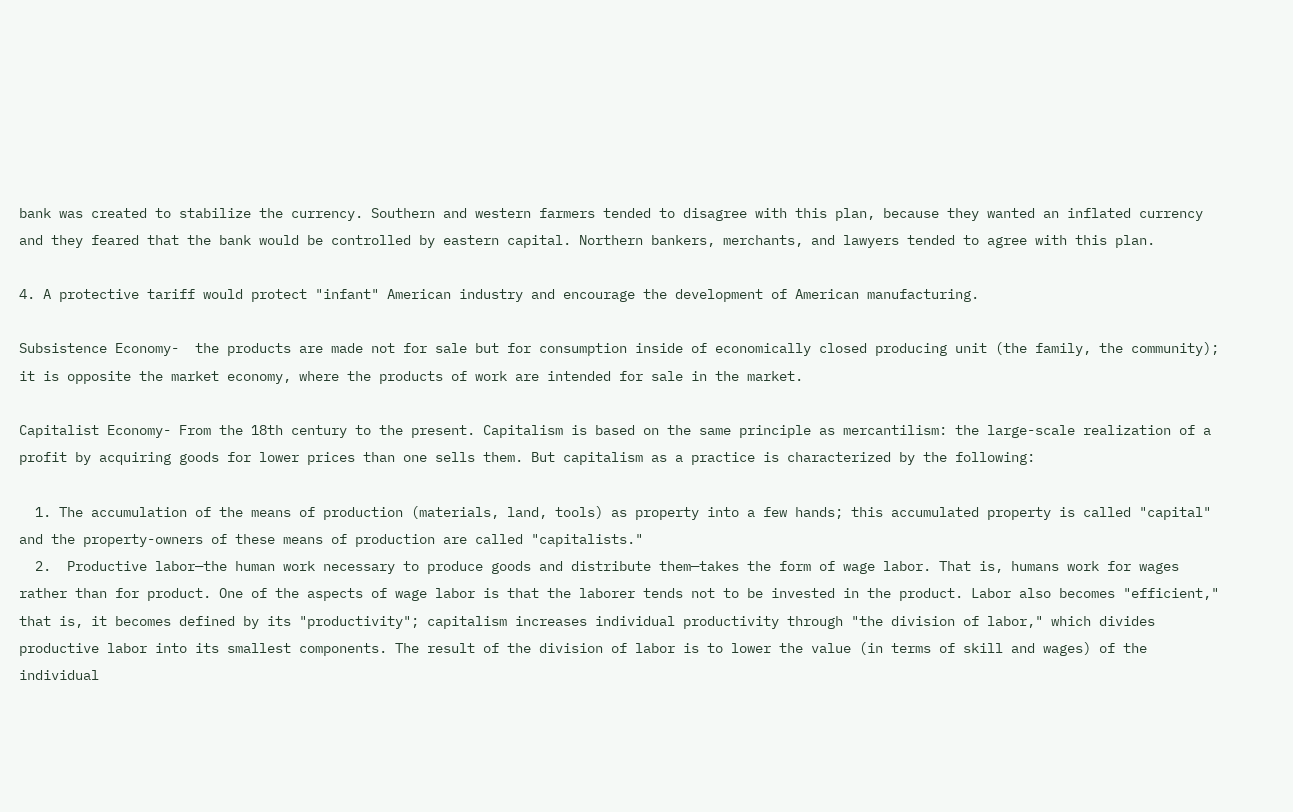bank was created to stabilize the currency. Southern and western farmers tended to disagree with this plan, because they wanted an inflated currency and they feared that the bank would be controlled by eastern capital. Northern bankers, merchants, and lawyers tended to agree with this plan.

4. A protective tariff would protect "infant" American industry and encourage the development of American manufacturing.

Subsistence Economy-  the products are made not for sale but for consumption inside of economically closed producing unit (the family, the community); it is opposite the market economy, where the products of work are intended for sale in the market.

Capitalist Economy- From the 18th century to the present. Capitalism is based on the same principle as mercantilism: the large-scale realization of a profit by acquiring goods for lower prices than one sells them. But capitalism as a practice is characterized by the following:

  1. The accumulation of the means of production (materials, land, tools) as property into a few hands; this accumulated property is called "capital" and the property-owners of these means of production are called "capitalists."
  2.  Productive labor—the human work necessary to produce goods and distribute them—takes the form of wage labor. That is, humans work for wages rather than for product. One of the aspects of wage labor is that the laborer tends not to be invested in the product. Labor also becomes "efficient," that is, it becomes defined by its "productivity"; capitalism increases individual productivity through "the division of labor," which divides productive labor into its smallest components. The result of the division of labor is to lower the value (in terms of skill and wages) of the individual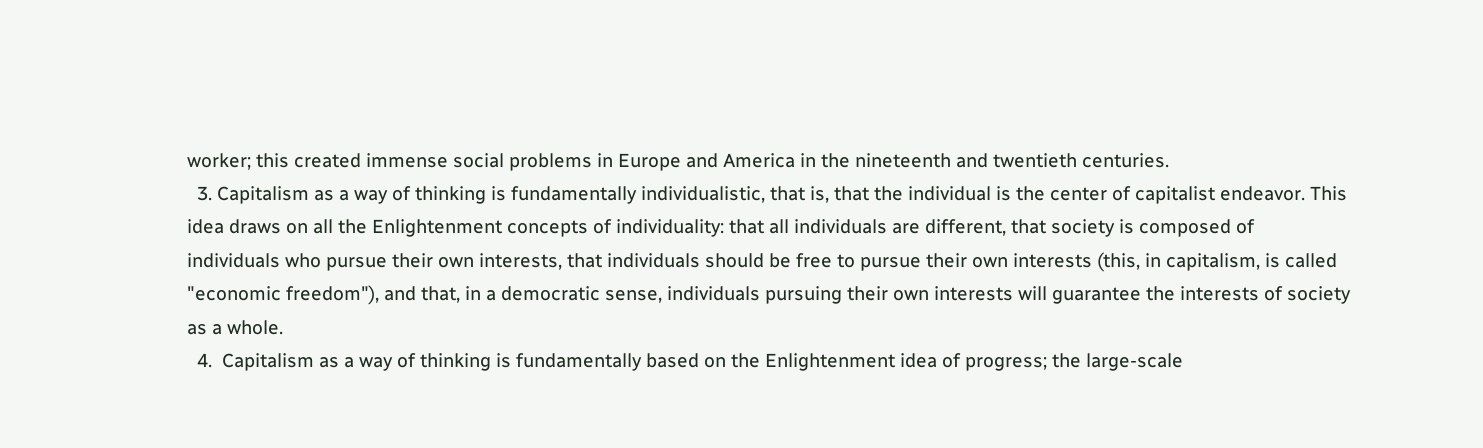worker; this created immense social problems in Europe and America in the nineteenth and twentieth centuries.
  3. Capitalism as a way of thinking is fundamentally individualistic, that is, that the individual is the center of capitalist endeavor. This idea draws on all the Enlightenment concepts of individuality: that all individuals are different, that society is composed of individuals who pursue their own interests, that individuals should be free to pursue their own interests (this, in capitalism, is called "economic freedom"), and that, in a democratic sense, individuals pursuing their own interests will guarantee the interests of society as a whole.
  4.  Capitalism as a way of thinking is fundamentally based on the Enlightenment idea of progress; the large-scale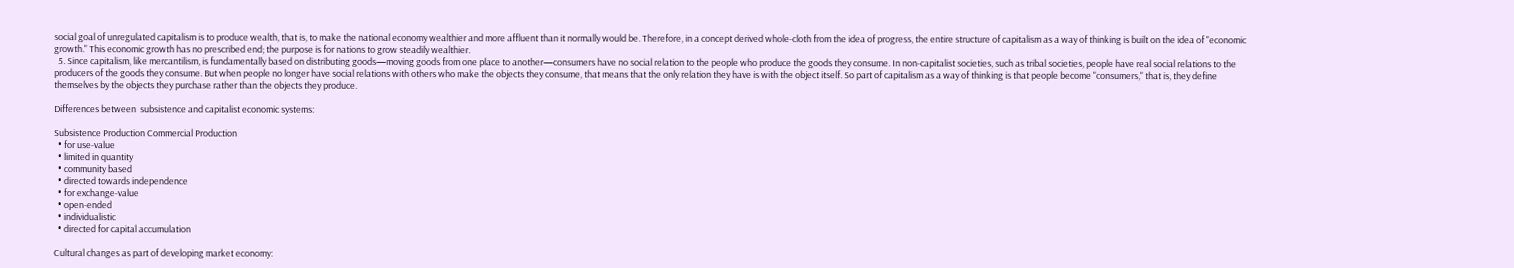social goal of unregulated capitalism is to produce wealth, that is, to make the national economy wealthier and more affluent than it normally would be. Therefore, in a concept derived whole-cloth from the idea of progress, the entire structure of capitalism as a way of thinking is built on the idea of "economic growth." This economic growth has no prescribed end; the purpose is for nations to grow steadily wealthier.
  5. Since capitalism, like mercantilism, is fundamentally based on distributing goods—moving goods from one place to another—consumers have no social relation to the people who produce the goods they consume. In non-capitalist societies, such as tribal societies, people have real social relations to the producers of the goods they consume. But when people no longer have social relations with others who make the objects they consume, that means that the only relation they have is with the object itself. So part of capitalism as a way of thinking is that people become "consumers," that is, they define themselves by the objects they purchase rather than the objects they produce.

Differences between  subsistence and capitalist economic systems:

Subsistence Production Commercial Production
  • for use-value
  • limited in quantity
  • community based
  • directed towards independence
  • for exchange-value
  • open-ended
  • individualistic
  • directed for capital accumulation

Cultural changes as part of developing market economy: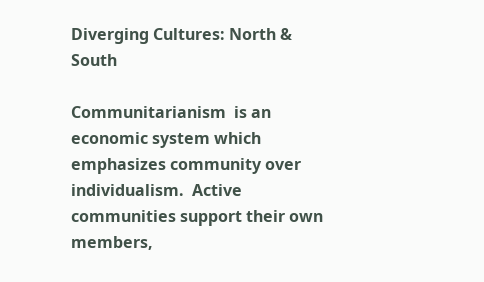Diverging Cultures: North & South

Communitarianism  is an economic system which emphasizes community over individualism.  Active communities support their own members,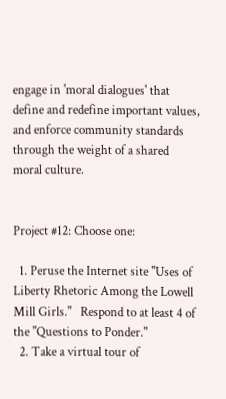engage in 'moral dialogues' that define and redefine important values, and enforce community standards through the weight of a shared moral culture.


Project #12: Choose one:

  1. Peruse the Internet site "Uses of Liberty Rhetoric Among the Lowell Mill Girls."   Respond to at least 4 of the "Questions to Ponder."
  2. Take a virtual tour of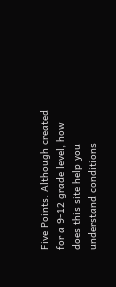Five Points. Although created for a 9-12 grade level, how does this site help you understand conditions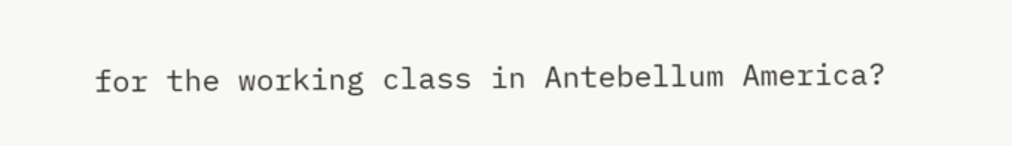for the working class in Antebellum America?